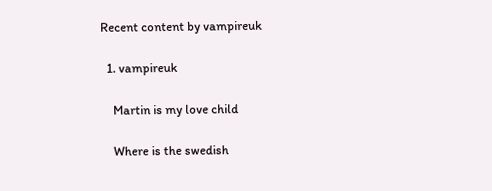Recent content by vampireuk

  1. vampireuk

    Martin is my love child

    Where is the swedish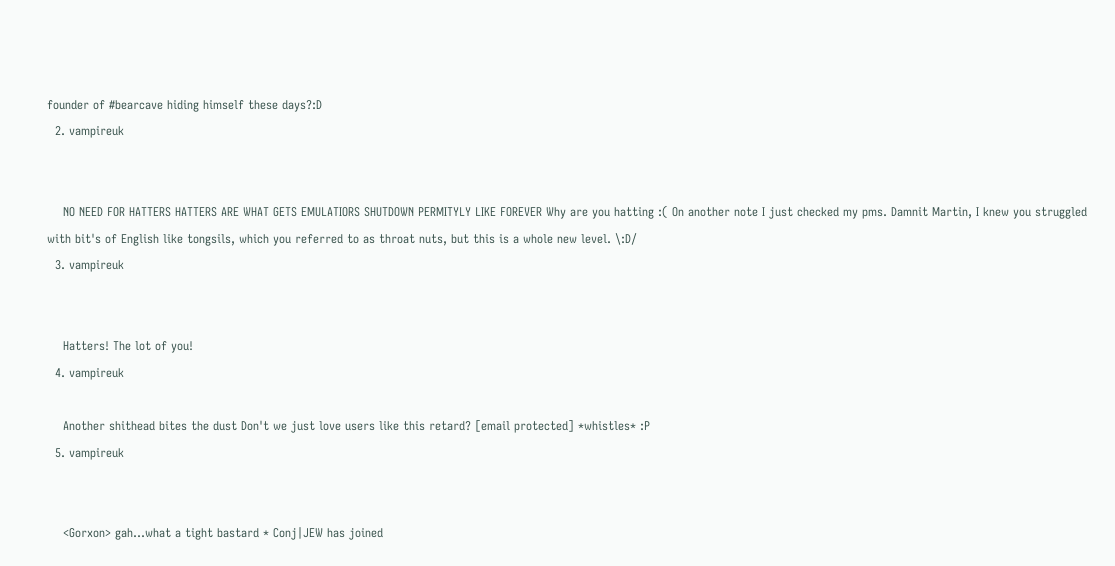founder of #bearcave hiding himself these days?:D
  2. vampireuk


    NO NEED FOR HATTERS HATTERS ARE WHAT GETS EMULATIORS SHUTDOWN PERMITYLY LIKE FOREVER Why are you hatting :( On another note I just checked my pms. Damnit Martin, I knew you struggled with bit's of English like tongsils, which you referred to as throat nuts, but this is a whole new level. \:D/
  3. vampireuk


    Hatters! The lot of you!
  4. vampireuk

    Another shithead bites the dust Don't we just love users like this retard? [email protected] *whistles* :P
  5. vampireuk


    <Gorxon> gah...what a tight bastard * Conj|JEW has joined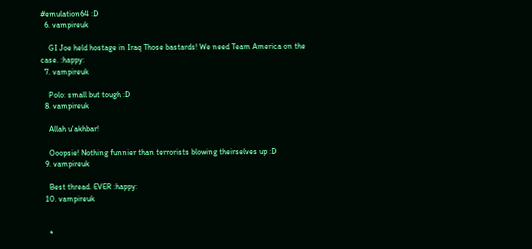#emulation64 :D
  6. vampireuk

    GI Joe held hostage in Iraq Those bastards! We need Team America on the case. :happy:
  7. vampireuk

    Polo: small but tough :D
  8. vampireuk

    Allah u'akhbar!

    Ooopsie! Nothing funnier than terrorists blowing theirselves up :D
  9. vampireuk

    Best thread. EVER :happy:
  10. vampireuk


    *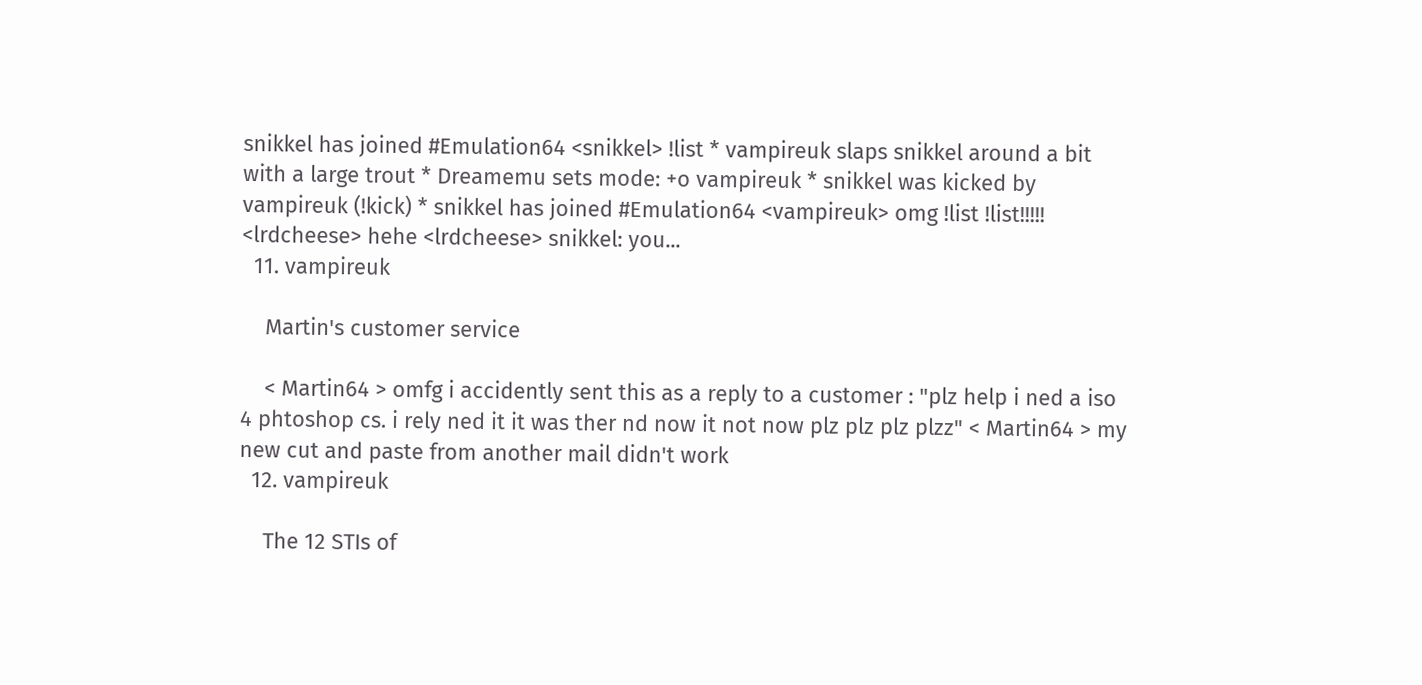snikkel has joined #Emulation64 <snikkel> !list * vampireuk slaps snikkel around a bit with a large trout * Dreamemu sets mode: +o vampireuk * snikkel was kicked by vampireuk (!kick) * snikkel has joined #Emulation64 <vampireuk> omg !list !list!!!!! <lrdcheese> hehe <lrdcheese> snikkel: you...
  11. vampireuk

    Martin's customer service

    < Martin64 > omfg i accidently sent this as a reply to a customer : "plz help i ned a iso 4 phtoshop cs. i rely ned it it was ther nd now it not now plz plz plz plzz" < Martin64 > my new cut and paste from another mail didn't work
  12. vampireuk

    The 12 STIs of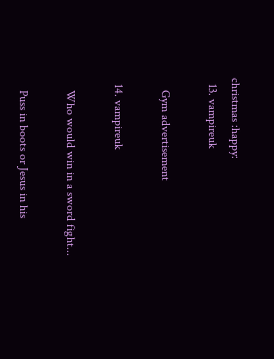christmas :happy:
  13. vampireuk

    Gym advertisement

  14. vampireuk

    Who would win in a sword fight...

    Puss in boots or Jesus in his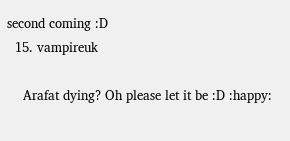second coming :D
  15. vampireuk

    Arafat dying? Oh please let it be :D :happy: